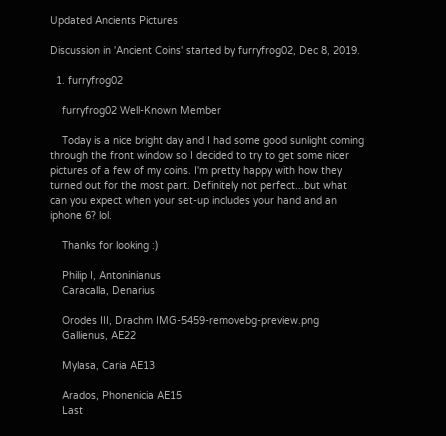Updated Ancients Pictures

Discussion in 'Ancient Coins' started by furryfrog02, Dec 8, 2019.

  1. furryfrog02

    furryfrog02 Well-Known Member

    Today is a nice bright day and I had some good sunlight coming through the front window so I decided to try to get some nicer pictures of a few of my coins. I'm pretty happy with how they turned out for the most part. Definitely not perfect...but what can you expect when your set-up includes your hand and an iphone 6? lol.

    Thanks for looking :)

    Philip I, Antoninianus
    Caracalla, Denarius

    Orodes III, Drachm IMG-5459-removebg-preview.png
    Gallienus, AE22

    Mylasa, Caria AE13

    Arados, Phonenicia AE15
    Last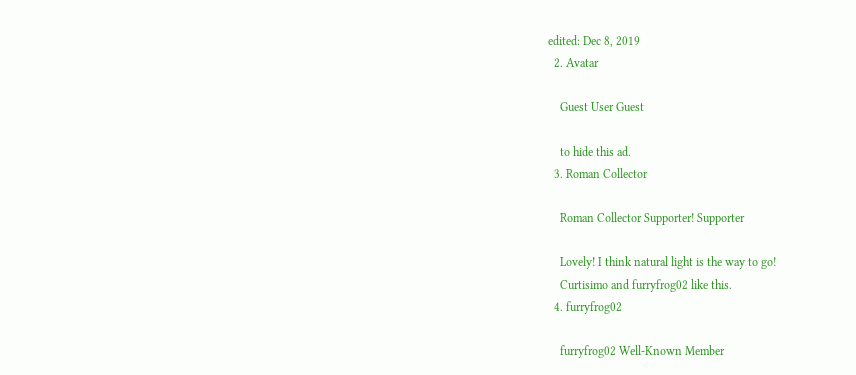edited: Dec 8, 2019
  2. Avatar

    Guest User Guest

    to hide this ad.
  3. Roman Collector

    Roman Collector Supporter! Supporter

    Lovely! I think natural light is the way to go!
    Curtisimo and furryfrog02 like this.
  4. furryfrog02

    furryfrog02 Well-Known Member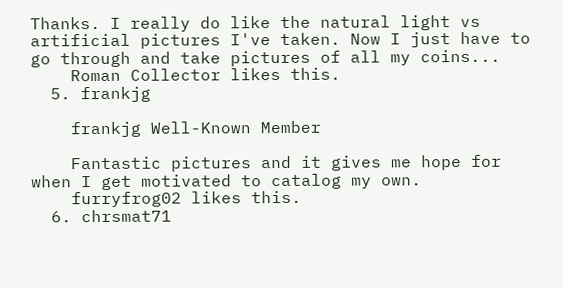Thanks. I really do like the natural light vs artificial pictures I've taken. Now I just have to go through and take pictures of all my coins...
    Roman Collector likes this.
  5. frankjg

    frankjg Well-Known Member

    Fantastic pictures and it gives me hope for when I get motivated to catalog my own.
    furryfrog02 likes this.
  6. chrsmat71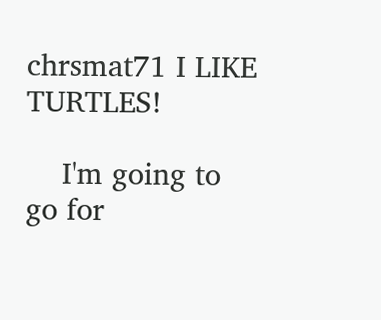chrsmat71 I LIKE TURTLES!

    I'm going to go for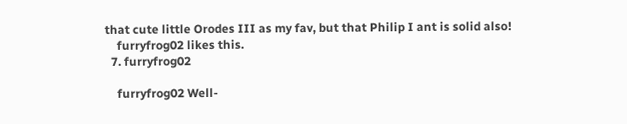that cute little Orodes III as my fav, but that Philip I ant is solid also!
    furryfrog02 likes this.
  7. furryfrog02

    furryfrog02 Well-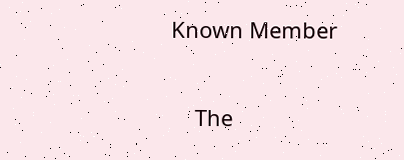Known Member

    The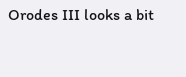Orodes III looks a bit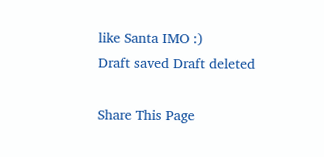like Santa IMO :)
Draft saved Draft deleted

Share This Page